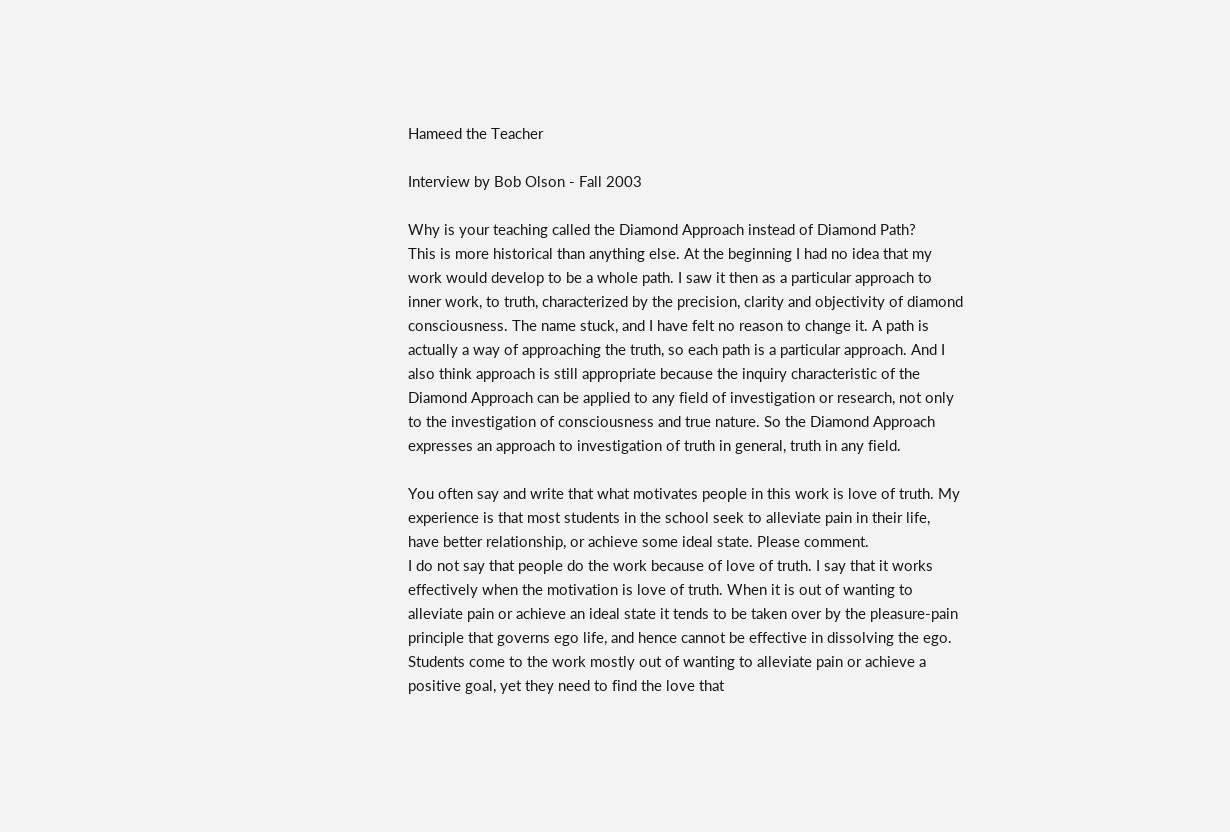Hameed the Teacher

Interview by Bob Olson - Fall 2003

Why is your teaching called the Diamond Approach instead of Diamond Path?
This is more historical than anything else. At the beginning I had no idea that my work would develop to be a whole path. I saw it then as a particular approach to inner work, to truth, characterized by the precision, clarity and objectivity of diamond consciousness. The name stuck, and I have felt no reason to change it. A path is actually a way of approaching the truth, so each path is a particular approach. And I also think approach is still appropriate because the inquiry characteristic of the Diamond Approach can be applied to any field of investigation or research, not only to the investigation of consciousness and true nature. So the Diamond Approach expresses an approach to investigation of truth in general, truth in any field.

You often say and write that what motivates people in this work is love of truth. My experience is that most students in the school seek to alleviate pain in their life, have better relationship, or achieve some ideal state. Please comment.
I do not say that people do the work because of love of truth. I say that it works effectively when the motivation is love of truth. When it is out of wanting to alleviate pain or achieve an ideal state it tends to be taken over by the pleasure-pain principle that governs ego life, and hence cannot be effective in dissolving the ego. Students come to the work mostly out of wanting to alleviate pain or achieve a positive goal, yet they need to find the love that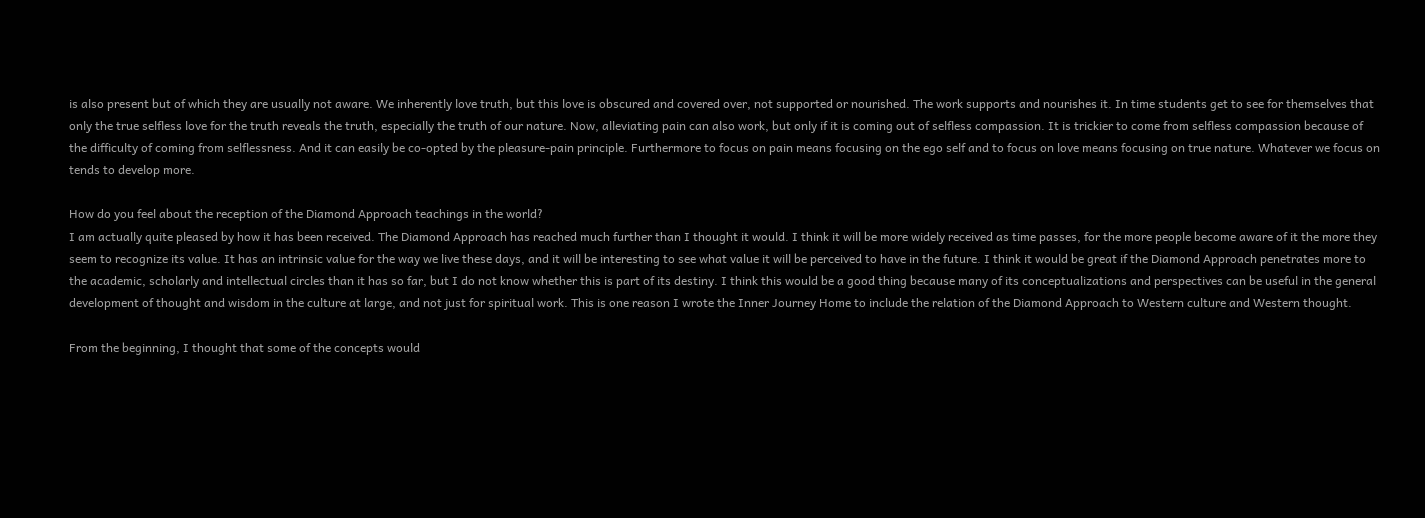is also present but of which they are usually not aware. We inherently love truth, but this love is obscured and covered over, not supported or nourished. The work supports and nourishes it. In time students get to see for themselves that only the true selfless love for the truth reveals the truth, especially the truth of our nature. Now, alleviating pain can also work, but only if it is coming out of selfless compassion. It is trickier to come from selfless compassion because of the difficulty of coming from selflessness. And it can easily be co-opted by the pleasure-pain principle. Furthermore to focus on pain means focusing on the ego self and to focus on love means focusing on true nature. Whatever we focus on tends to develop more.

How do you feel about the reception of the Diamond Approach teachings in the world?
I am actually quite pleased by how it has been received. The Diamond Approach has reached much further than I thought it would. I think it will be more widely received as time passes, for the more people become aware of it the more they seem to recognize its value. It has an intrinsic value for the way we live these days, and it will be interesting to see what value it will be perceived to have in the future. I think it would be great if the Diamond Approach penetrates more to the academic, scholarly and intellectual circles than it has so far, but I do not know whether this is part of its destiny. I think this would be a good thing because many of its conceptualizations and perspectives can be useful in the general development of thought and wisdom in the culture at large, and not just for spiritual work. This is one reason I wrote the Inner Journey Home to include the relation of the Diamond Approach to Western culture and Western thought.

From the beginning, I thought that some of the concepts would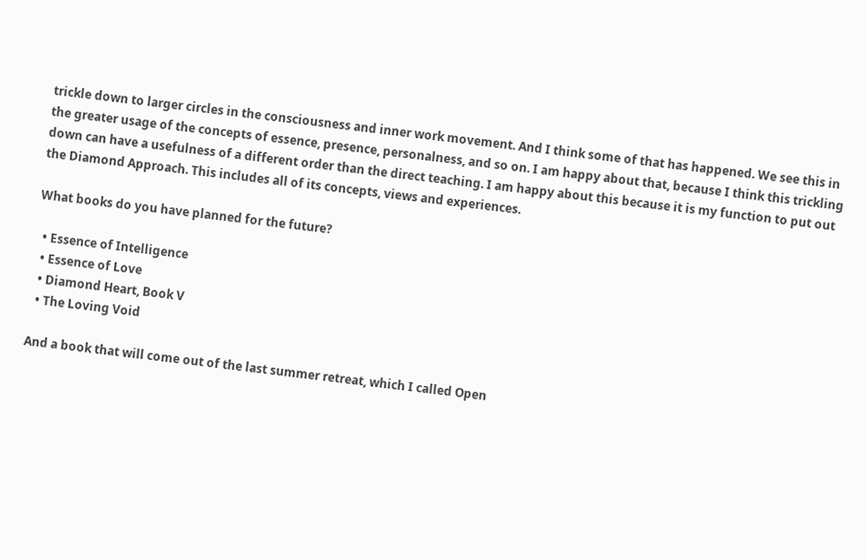trickle down to larger circles in the consciousness and inner work movement. And I think some of that has happened. We see this in the greater usage of the concepts of essence, presence, personalness, and so on. I am happy about that, because I think this trickling down can have a usefulness of a different order than the direct teaching. I am happy about this because it is my function to put out the Diamond Approach. This includes all of its concepts, views and experiences.

What books do you have planned for the future?

  • Essence of Intelligence
  • Essence of Love
  • Diamond Heart, Book V
  • The Loving Void

And a book that will come out of the last summer retreat, which I called Open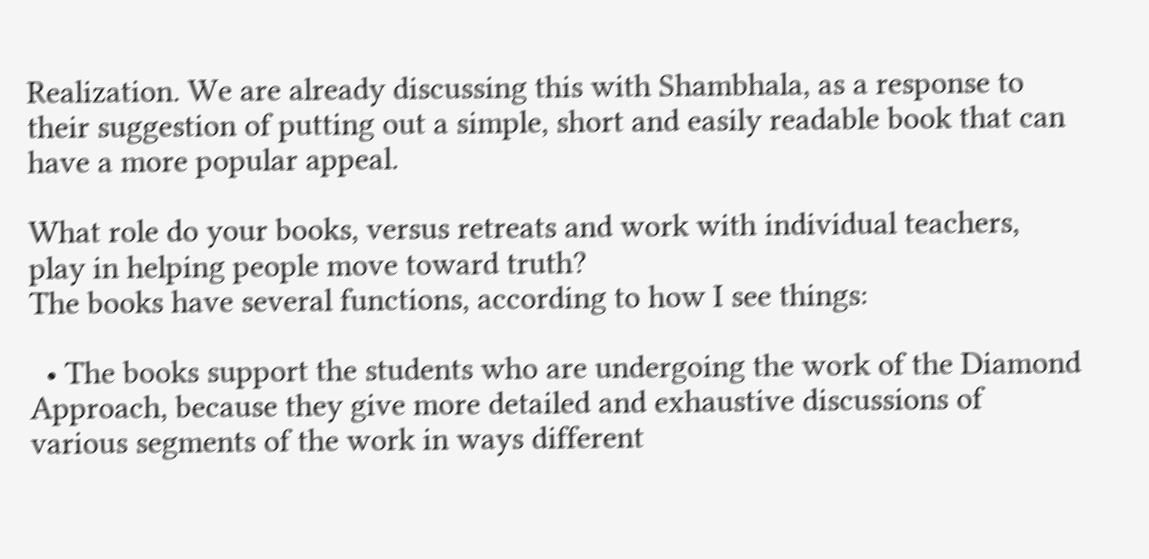Realization. We are already discussing this with Shambhala, as a response to their suggestion of putting out a simple, short and easily readable book that can have a more popular appeal.

What role do your books, versus retreats and work with individual teachers, play in helping people move toward truth?
The books have several functions, according to how I see things:

  • The books support the students who are undergoing the work of the Diamond Approach, because they give more detailed and exhaustive discussions of various segments of the work in ways different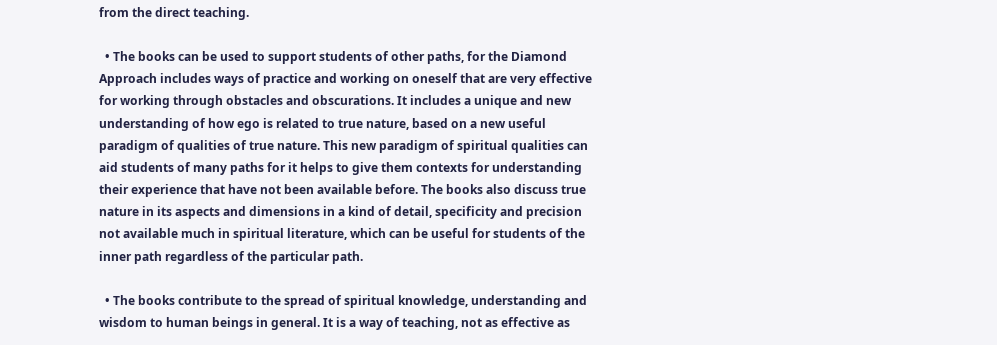from the direct teaching.

  • The books can be used to support students of other paths, for the Diamond Approach includes ways of practice and working on oneself that are very effective for working through obstacles and obscurations. It includes a unique and new understanding of how ego is related to true nature, based on a new useful paradigm of qualities of true nature. This new paradigm of spiritual qualities can aid students of many paths for it helps to give them contexts for understanding their experience that have not been available before. The books also discuss true nature in its aspects and dimensions in a kind of detail, specificity and precision not available much in spiritual literature, which can be useful for students of the inner path regardless of the particular path.

  • The books contribute to the spread of spiritual knowledge, understanding and wisdom to human beings in general. It is a way of teaching, not as effective as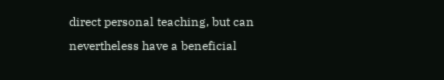direct personal teaching, but can nevertheless have a beneficial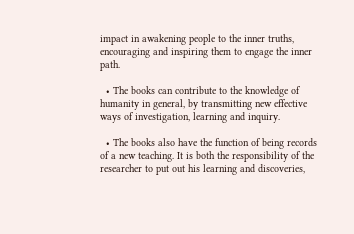impact in awakening people to the inner truths, encouraging and inspiring them to engage the inner path.

  • The books can contribute to the knowledge of humanity in general, by transmitting new effective ways of investigation, learning and inquiry.

  • The books also have the function of being records of a new teaching. It is both the responsibility of the researcher to put out his learning and discoveries,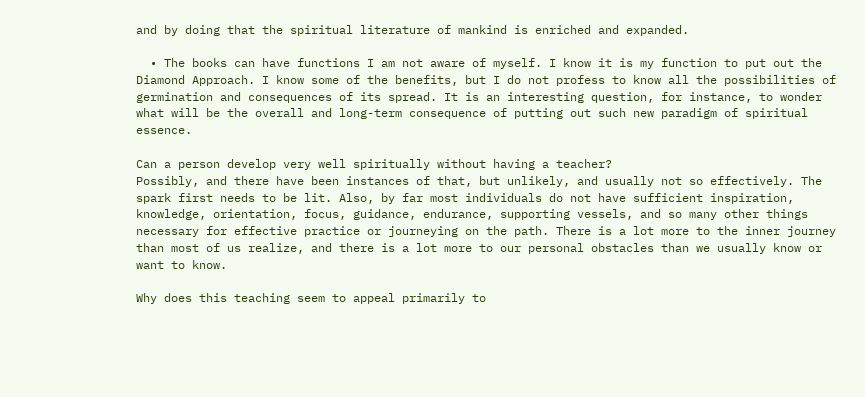and by doing that the spiritual literature of mankind is enriched and expanded.

  • The books can have functions I am not aware of myself. I know it is my function to put out the Diamond Approach. I know some of the benefits, but I do not profess to know all the possibilities of germination and consequences of its spread. It is an interesting question, for instance, to wonder what will be the overall and long-term consequence of putting out such new paradigm of spiritual essence.

Can a person develop very well spiritually without having a teacher?
Possibly, and there have been instances of that, but unlikely, and usually not so effectively. The spark first needs to be lit. Also, by far most individuals do not have sufficient inspiration, knowledge, orientation, focus, guidance, endurance, supporting vessels, and so many other things necessary for effective practice or journeying on the path. There is a lot more to the inner journey than most of us realize, and there is a lot more to our personal obstacles than we usually know or want to know.

Why does this teaching seem to appeal primarily to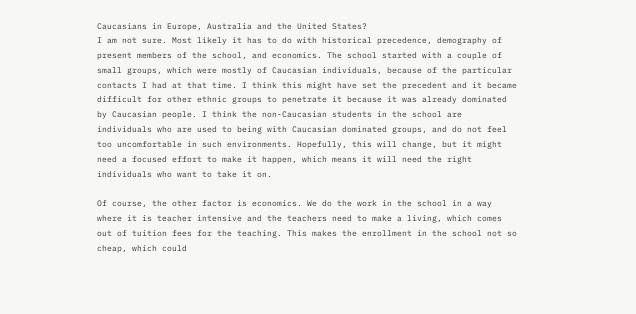Caucasians in Europe, Australia and the United States?
I am not sure. Most likely it has to do with historical precedence, demography of present members of the school, and economics. The school started with a couple of small groups, which were mostly of Caucasian individuals, because of the particular contacts I had at that time. I think this might have set the precedent and it became difficult for other ethnic groups to penetrate it because it was already dominated by Caucasian people. I think the non-Caucasian students in the school are individuals who are used to being with Caucasian dominated groups, and do not feel too uncomfortable in such environments. Hopefully, this will change, but it might need a focused effort to make it happen, which means it will need the right individuals who want to take it on.

Of course, the other factor is economics. We do the work in the school in a way where it is teacher intensive and the teachers need to make a living, which comes out of tuition fees for the teaching. This makes the enrollment in the school not so cheap, which could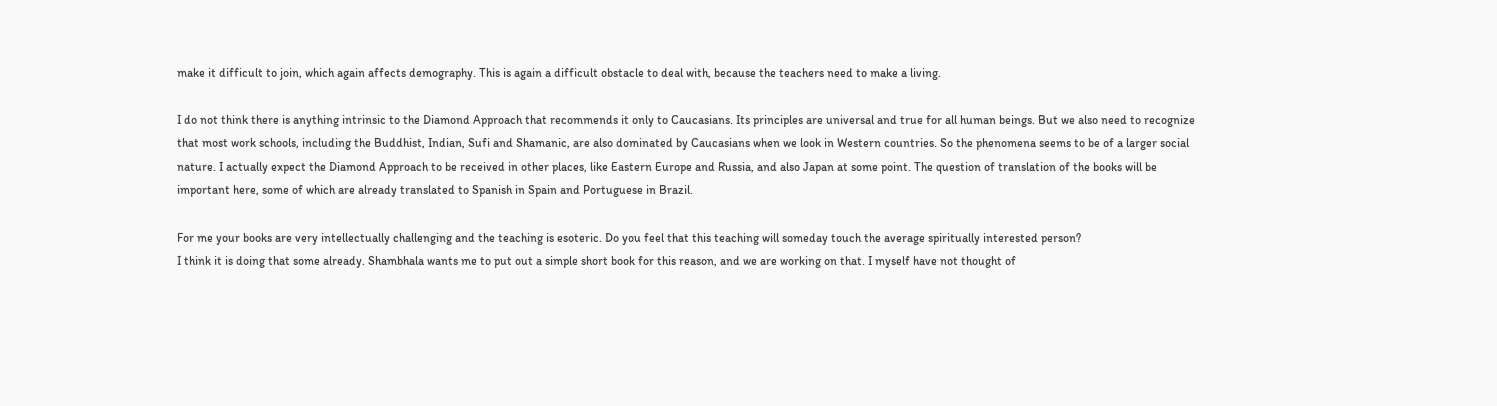make it difficult to join, which again affects demography. This is again a difficult obstacle to deal with, because the teachers need to make a living.

I do not think there is anything intrinsic to the Diamond Approach that recommends it only to Caucasians. Its principles are universal and true for all human beings. But we also need to recognize that most work schools, including the Buddhist, Indian, Sufi and Shamanic, are also dominated by Caucasians when we look in Western countries. So the phenomena seems to be of a larger social nature. I actually expect the Diamond Approach to be received in other places, like Eastern Europe and Russia, and also Japan at some point. The question of translation of the books will be important here, some of which are already translated to Spanish in Spain and Portuguese in Brazil.

For me your books are very intellectually challenging and the teaching is esoteric. Do you feel that this teaching will someday touch the average spiritually interested person?
I think it is doing that some already. Shambhala wants me to put out a simple short book for this reason, and we are working on that. I myself have not thought of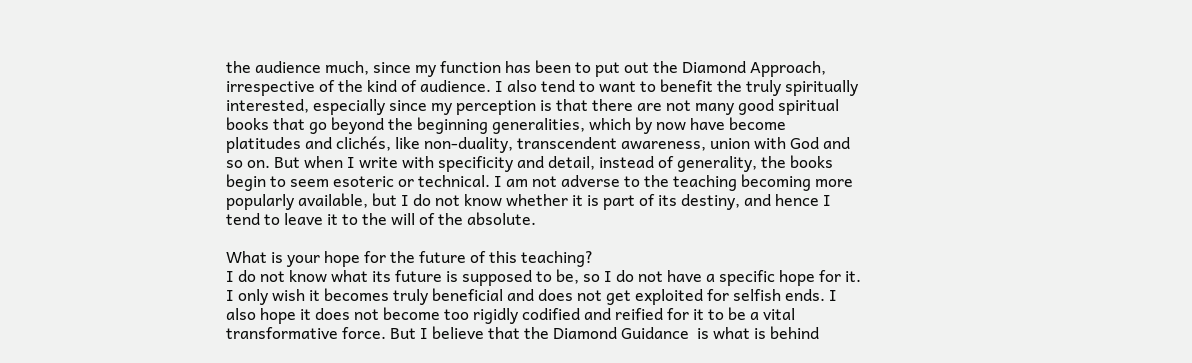the audience much, since my function has been to put out the Diamond Approach, irrespective of the kind of audience. I also tend to want to benefit the truly spiritually interested, especially since my perception is that there are not many good spiritual books that go beyond the beginning generalities, which by now have become platitudes and clichés, like non-duality, transcendent awareness, union with God and so on. But when I write with specificity and detail, instead of generality, the books begin to seem esoteric or technical. I am not adverse to the teaching becoming more popularly available, but I do not know whether it is part of its destiny, and hence I tend to leave it to the will of the absolute.

What is your hope for the future of this teaching?
I do not know what its future is supposed to be, so I do not have a specific hope for it. I only wish it becomes truly beneficial and does not get exploited for selfish ends. I also hope it does not become too rigidly codified and reified for it to be a vital transformative force. But I believe that the Diamond Guidance  is what is behind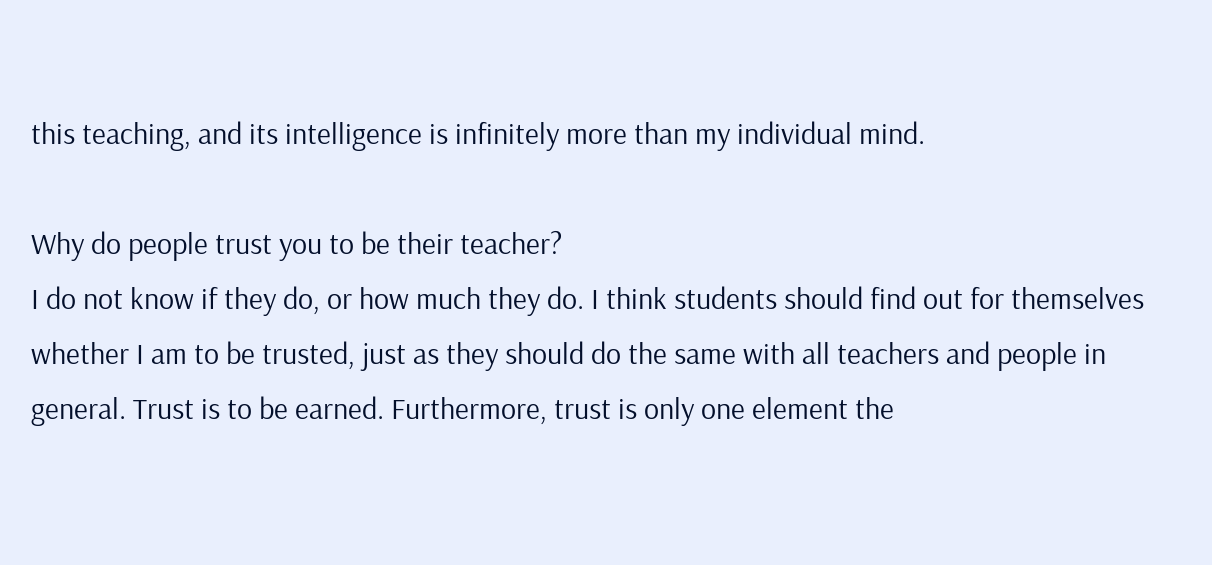this teaching, and its intelligence is infinitely more than my individual mind.

Why do people trust you to be their teacher?
I do not know if they do, or how much they do. I think students should find out for themselves whether I am to be trusted, just as they should do the same with all teachers and people in general. Trust is to be earned. Furthermore, trust is only one element the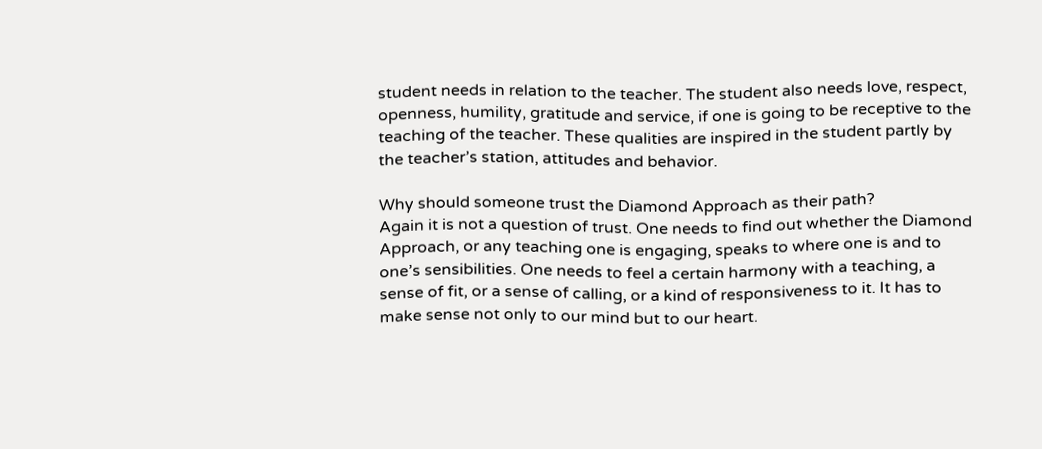student needs in relation to the teacher. The student also needs love, respect, openness, humility, gratitude and service, if one is going to be receptive to the teaching of the teacher. These qualities are inspired in the student partly by the teacher’s station, attitudes and behavior.

Why should someone trust the Diamond Approach as their path?
Again it is not a question of trust. One needs to find out whether the Diamond Approach, or any teaching one is engaging, speaks to where one is and to one’s sensibilities. One needs to feel a certain harmony with a teaching, a sense of fit, or a sense of calling, or a kind of responsiveness to it. It has to make sense not only to our mind but to our heart.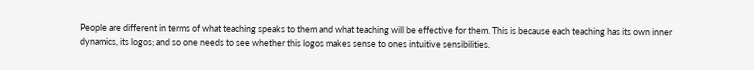People are different in terms of what teaching speaks to them and what teaching will be effective for them. This is because each teaching has its own inner dynamics, its logos; and so one needs to see whether this logos makes sense to ones intuitive sensibilities.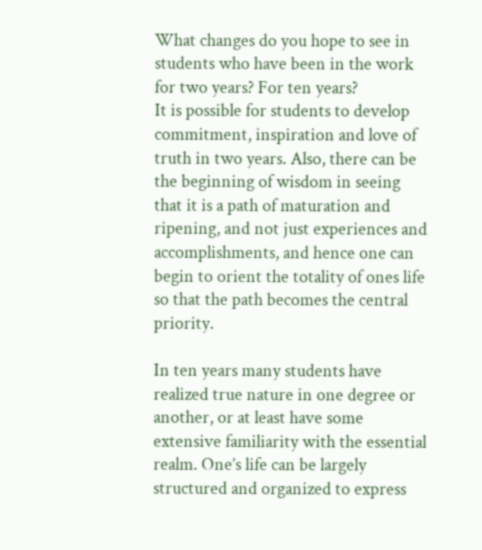What changes do you hope to see in students who have been in the work for two years? For ten years?
It is possible for students to develop commitment, inspiration and love of truth in two years. Also, there can be the beginning of wisdom in seeing that it is a path of maturation and ripening, and not just experiences and accomplishments, and hence one can begin to orient the totality of ones life so that the path becomes the central priority.

In ten years many students have realized true nature in one degree or another, or at least have some extensive familiarity with the essential realm. One’s life can be largely structured and organized to express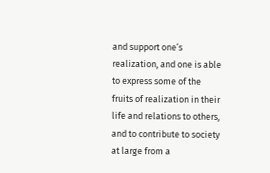and support one’s realization, and one is able to express some of the fruits of realization in their life and relations to others, and to contribute to society at large from a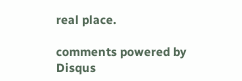real place.

comments powered by Disqus